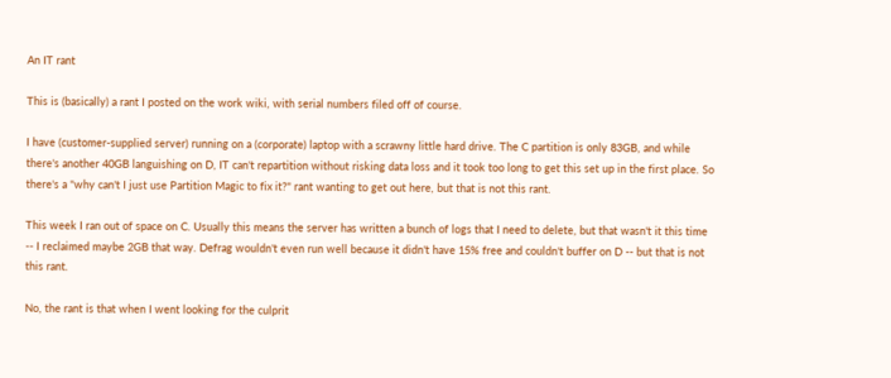An IT rant

This is (basically) a rant I posted on the work wiki, with serial numbers filed off of course.

I have (customer-supplied server) running on a (corporate) laptop with a scrawny little hard drive. The C partition is only 83GB, and while there's another 40GB languishing on D, IT can't repartition without risking data loss and it took too long to get this set up in the first place. So there's a "why can't I just use Partition Magic to fix it?" rant wanting to get out here, but that is not this rant.

This week I ran out of space on C. Usually this means the server has written a bunch of logs that I need to delete, but that wasn't it this time -- I reclaimed maybe 2GB that way. Defrag wouldn't even run well because it didn't have 15% free and couldn't buffer on D -- but that is not this rant.

No, the rant is that when I went looking for the culprit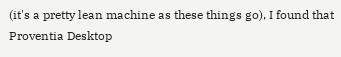(it's a pretty lean machine as these things go), I found that Proventia Desktop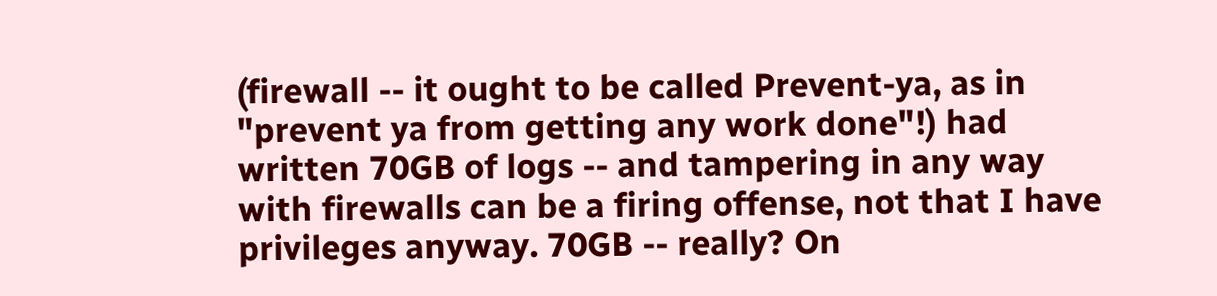(firewall -- it ought to be called Prevent-ya, as in "prevent ya from getting any work done"!) had written 70GB of logs -- and tampering in any way with firewalls can be a firing offense, not that I have privileges anyway. 70GB -- really? On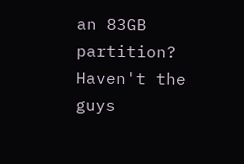an 83GB partition? Haven't the guys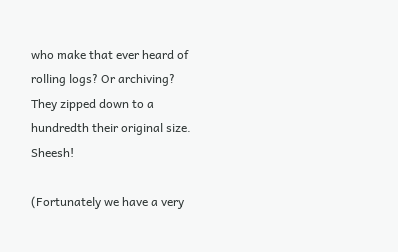who make that ever heard of rolling logs? Or archiving? They zipped down to a hundredth their original size. Sheesh!

(Fortunately we have a very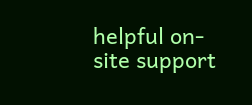helpful on-site support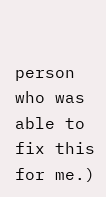person who was able to fix this for me.)